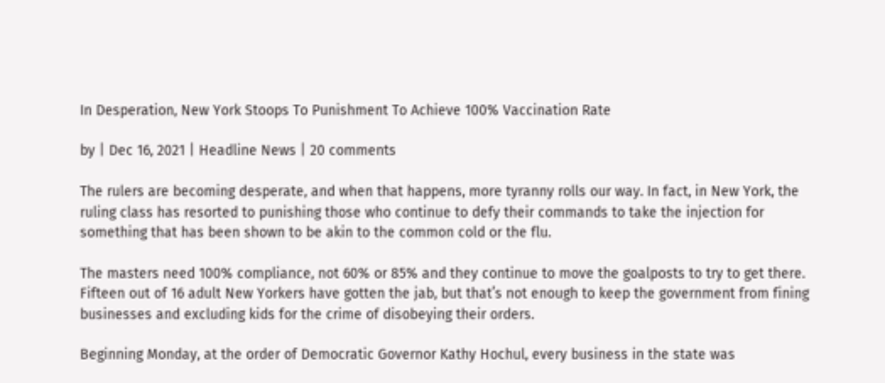In Desperation, New York Stoops To Punishment To Achieve 100% Vaccination Rate

by | Dec 16, 2021 | Headline News | 20 comments

The rulers are becoming desperate, and when that happens, more tyranny rolls our way. In fact, in New York, the ruling class has resorted to punishing those who continue to defy their commands to take the injection for something that has been shown to be akin to the common cold or the flu.

The masters need 100% compliance, not 60% or 85% and they continue to move the goalposts to try to get there. Fifteen out of 16 adult New Yorkers have gotten the jab, but that’s not enough to keep the government from fining businesses and excluding kids for the crime of disobeying their orders.

Beginning Monday, at the order of Democratic Governor Kathy Hochul, every business in the state was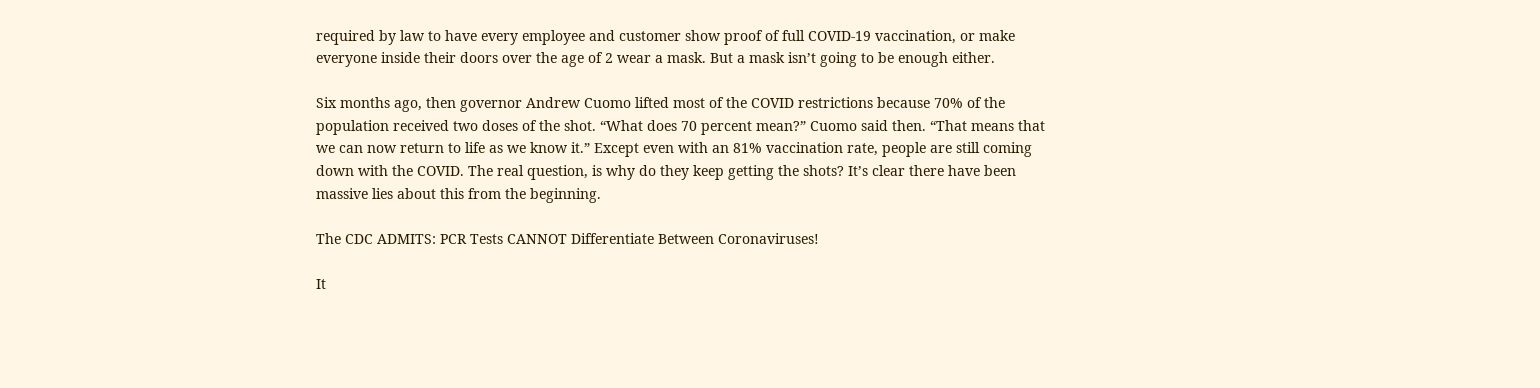required by law to have every employee and customer show proof of full COVID-19 vaccination, or make everyone inside their doors over the age of 2 wear a mask. But a mask isn’t going to be enough either.

Six months ago, then governor Andrew Cuomo lifted most of the COVID restrictions because 70% of the population received two doses of the shot. “What does 70 percent mean?” Cuomo said then. “That means that we can now return to life as we know it.” Except even with an 81% vaccination rate, people are still coming down with the COVID. The real question, is why do they keep getting the shots? It’s clear there have been massive lies about this from the beginning.

The CDC ADMITS: PCR Tests CANNOT Differentiate Between Coronaviruses!

It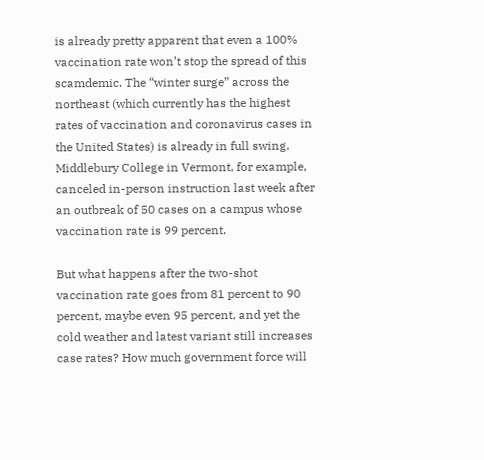is already pretty apparent that even a 100% vaccination rate won’t stop the spread of this scamdemic. The “winter surge” across the northeast (which currently has the highest rates of vaccination and coronavirus cases in the United States) is already in full swing. Middlebury College in Vermont, for example, canceled in-person instruction last week after an outbreak of 50 cases on a campus whose vaccination rate is 99 percent.

But what happens after the two-shot vaccination rate goes from 81 percent to 90 percent, maybe even 95 percent, and yet the cold weather and latest variant still increases case rates? How much government force will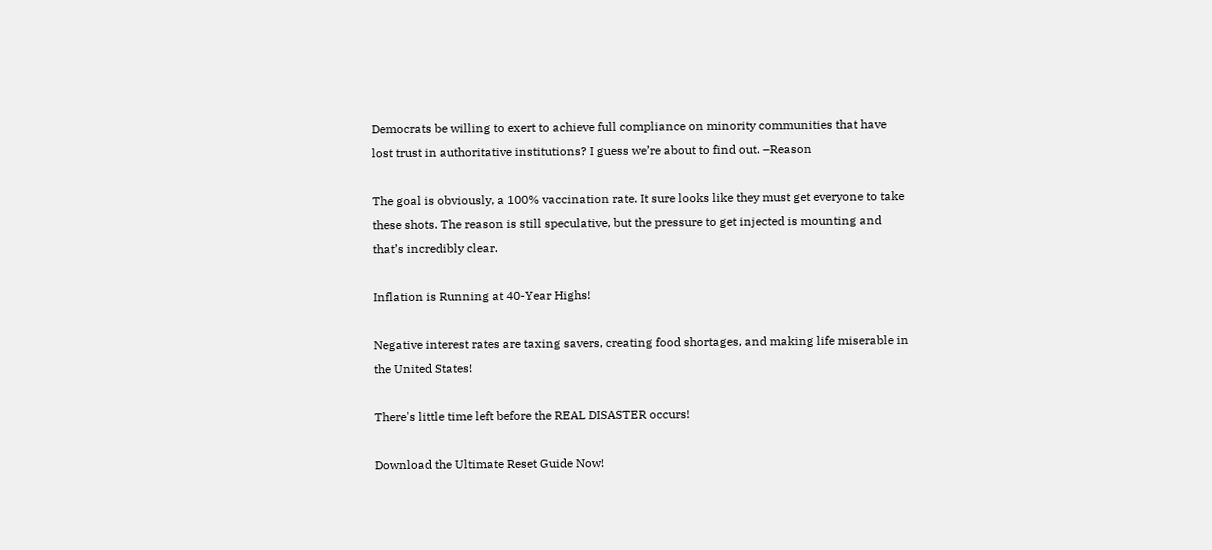Democrats be willing to exert to achieve full compliance on minority communities that have lost trust in authoritative institutions? I guess we’re about to find out. –Reason

The goal is obviously, a 100% vaccination rate. It sure looks like they must get everyone to take these shots. The reason is still speculative, but the pressure to get injected is mounting and that’s incredibly clear.

Inflation is Running at 40-Year Highs!

Negative interest rates are taxing savers, creating food shortages, and making life miserable in the United States!

There's little time left before the REAL DISASTER occurs!

Download the Ultimate Reset Guide Now!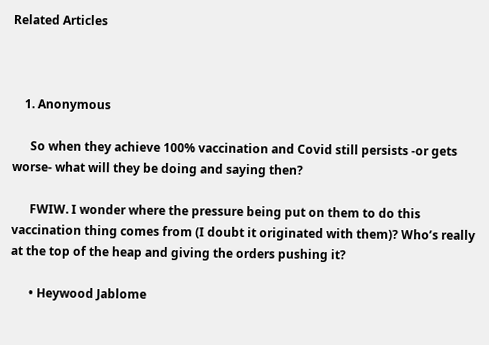Related Articles



    1. Anonymous

      So when they achieve 100% vaccination and Covid still persists -or gets worse- what will they be doing and saying then?

      FWIW. I wonder where the pressure being put on them to do this vaccination thing comes from (I doubt it originated with them)? Who’s really at the top of the heap and giving the orders pushing it?

      • Heywood Jablome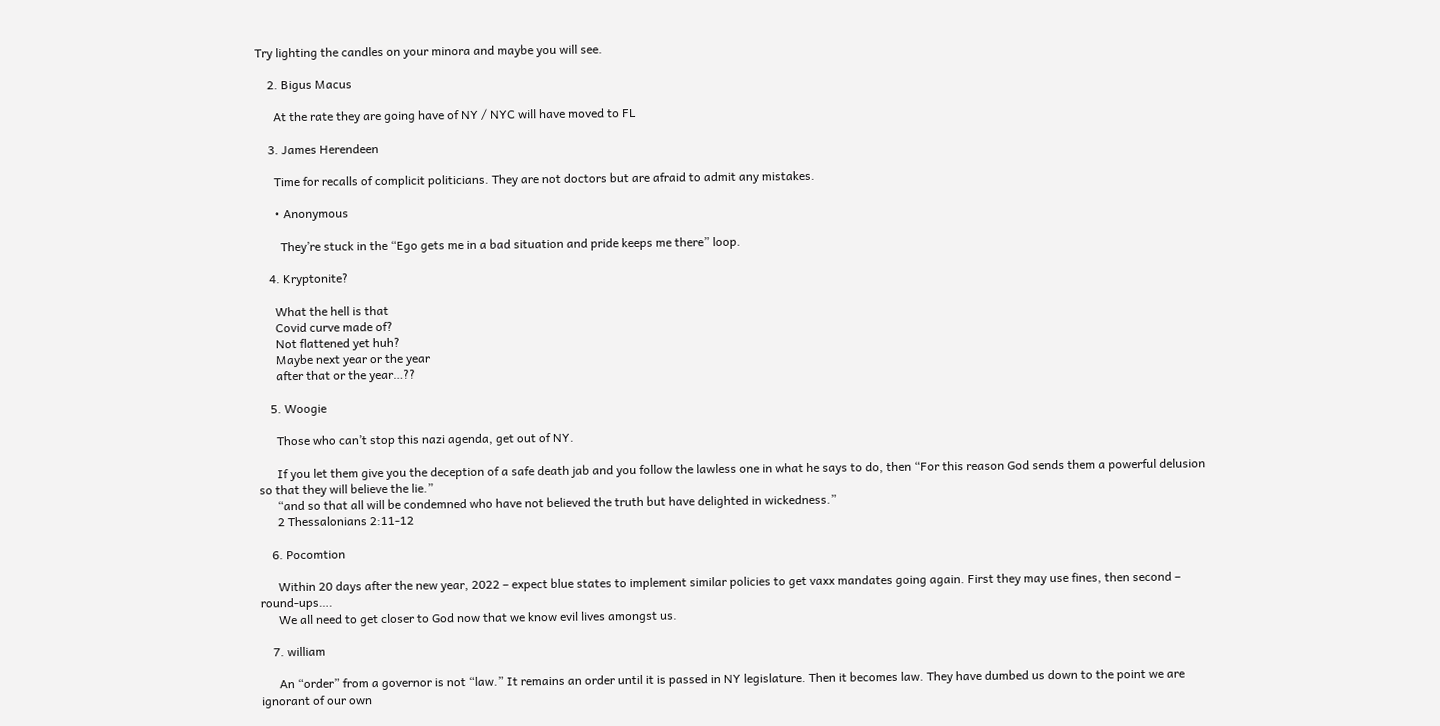Try lighting the candles on your minora and maybe you will see.

    2. Bigus Macus

      At the rate they are going have of NY / NYC will have moved to FL

    3. James Herendeen

      Time for recalls of complicit politicians. They are not doctors but are afraid to admit any mistakes.

      • Anonymous

        They’re stuck in the “Ego gets me in a bad situation and pride keeps me there” loop.

    4. Kryptonite?

      What the hell is that
      Covid curve made of?
      Not flattened yet huh?
      Maybe next year or the year
      after that or the year…??

    5. Woogie

      Those who can’t stop this nazi agenda, get out of NY.

      If you let them give you the deception of a safe death jab and you follow the lawless one in what he says to do, then “For this reason God sends them a powerful delusion so that they will believe the lie.”
      “and so that all will be condemned who have not believed the truth but have delighted in wickedness.”
      2 Thessalonians 2:11-12

    6. Pocomtion

      Within 20 days after the new year, 2022 – expect blue states to implement similar policies to get vaxx mandates going again. First they may use fines, then second – round-ups….
      We all need to get closer to God now that we know evil lives amongst us.

    7. william

      An “order” from a governor is not “law.” It remains an order until it is passed in NY legislature. Then it becomes law. They have dumbed us down to the point we are ignorant of our own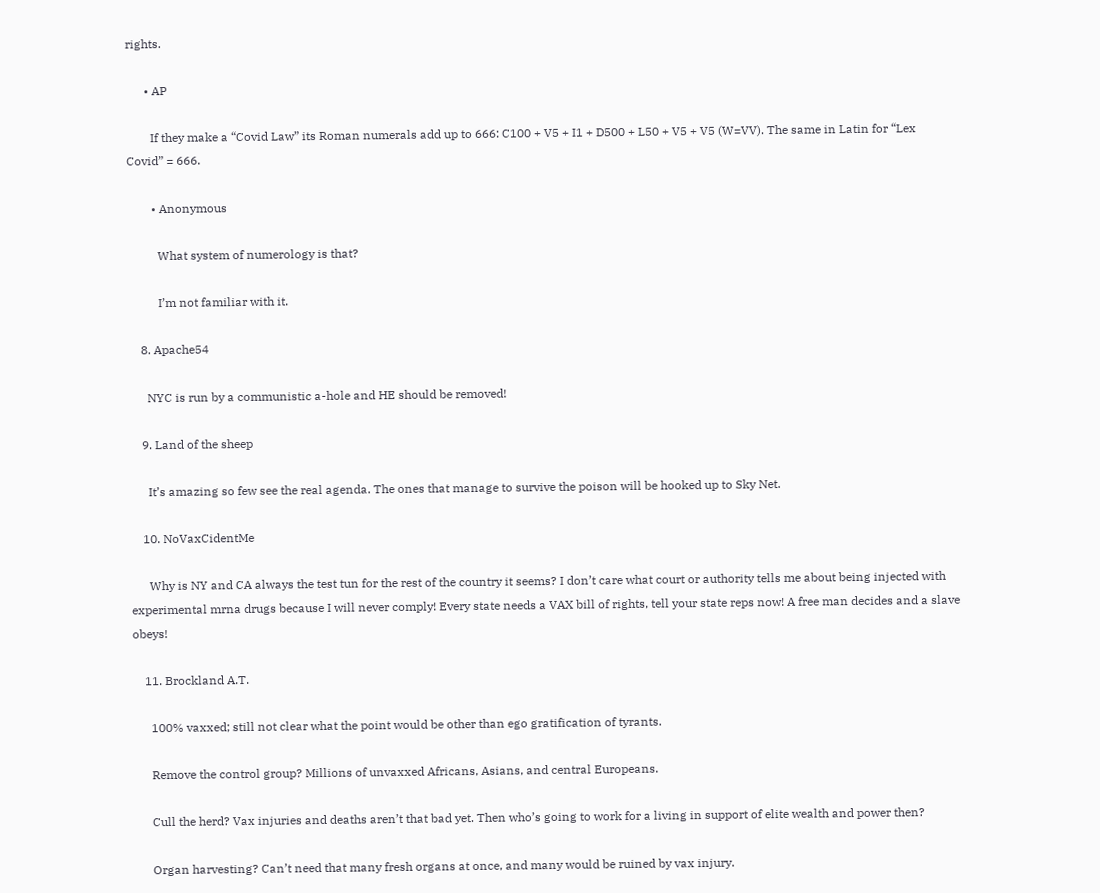rights.

      • AP

        If they make a “Covid Law” its Roman numerals add up to 666: C100 + V5 + I1 + D500 + L50 + V5 + V5 (W=VV). The same in Latin for “Lex Covid” = 666.

        • Anonymous

          What system of numerology is that?

          I’m not familiar with it.

    8. Apache54

      NYC is run by a communistic a-hole and HE should be removed!

    9. Land of the sheep

      It’s amazing so few see the real agenda. The ones that manage to survive the poison will be hooked up to Sky Net.

    10. NoVaxCidentMe

      Why is NY and CA always the test tun for the rest of the country it seems? I don’t care what court or authority tells me about being injected with experimental mrna drugs because I will never comply! Every state needs a VAX bill of rights, tell your state reps now! A free man decides and a slave obeys!

    11. Brockland A.T.

      100% vaxxed; still not clear what the point would be other than ego gratification of tyrants.

      Remove the control group? Millions of unvaxxed Africans, Asians, and central Europeans.

      Cull the herd? Vax injuries and deaths aren’t that bad yet. Then who’s going to work for a living in support of elite wealth and power then?

      Organ harvesting? Can’t need that many fresh organs at once, and many would be ruined by vax injury.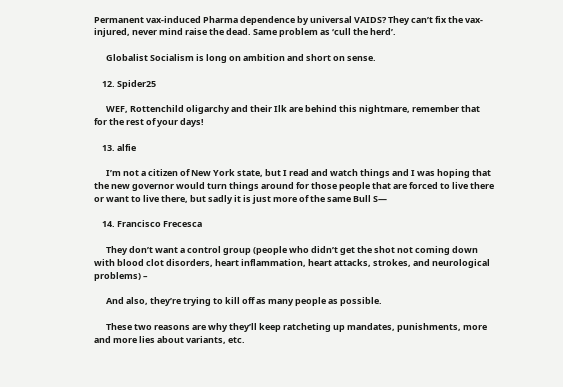Permanent vax-induced Pharma dependence by universal VAIDS? They can’t fix the vax-injured, never mind raise the dead. Same problem as ‘cull the herd’.

      Globalist Socialism is long on ambition and short on sense.

    12. Spider25

      WEF, Rottenchild oligarchy and their Ilk are behind this nightmare, remember that for the rest of your days!

    13. alfie

      I’m not a citizen of New York state, but I read and watch things and I was hoping that the new governor would turn things around for those people that are forced to live there or want to live there, but sadly it is just more of the same Bull S—

    14. Francisco Frecesca

      They don’t want a control group (people who didn’t get the shot not coming down with blood clot disorders, heart inflammation, heart attacks, strokes, and neurological problems) –

      And also, they’re trying to kill off as many people as possible.

      These two reasons are why they’ll keep ratcheting up mandates, punishments, more and more lies about variants, etc.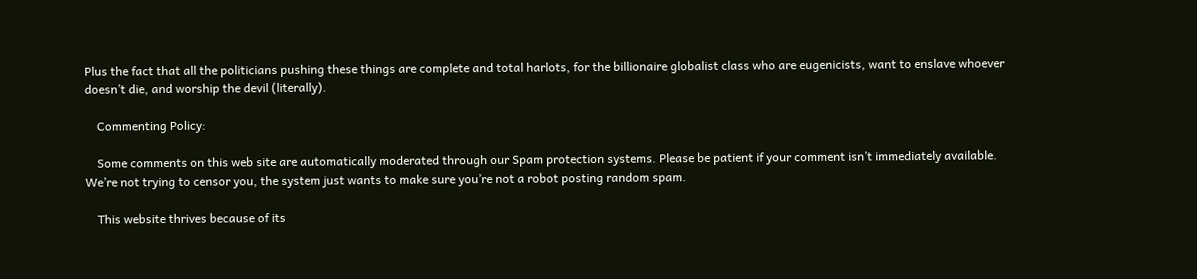Plus the fact that all the politicians pushing these things are complete and total harlots, for the billionaire globalist class who are eugenicists, want to enslave whoever doesn’t die, and worship the devil (literally).

    Commenting Policy:

    Some comments on this web site are automatically moderated through our Spam protection systems. Please be patient if your comment isn’t immediately available. We’re not trying to censor you, the system just wants to make sure you’re not a robot posting random spam.

    This website thrives because of its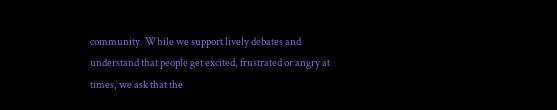community. While we support lively debates and understand that people get excited, frustrated or angry at times, we ask that the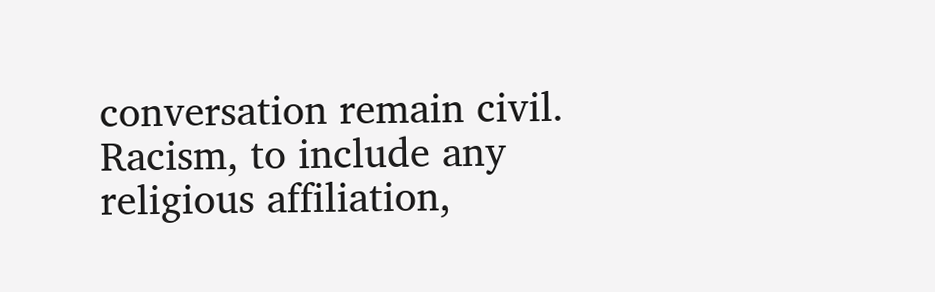conversation remain civil. Racism, to include any religious affiliation,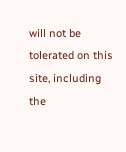will not be tolerated on this site, including the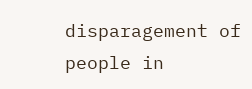disparagement of people in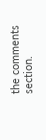the comments section.